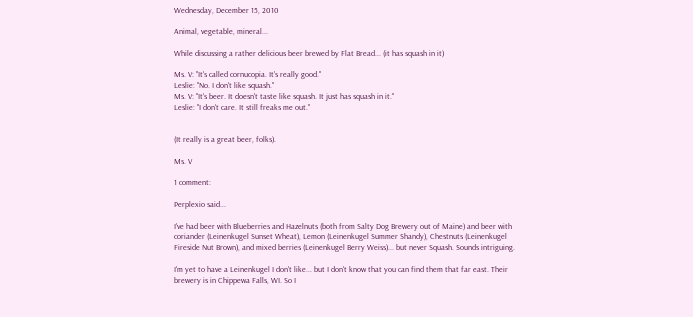Wednesday, December 15, 2010

Animal, vegetable, mineral...

While discussing a rather delicious beer brewed by Flat Bread... (it has squash in it)

Ms. V: "It's called cornucopia. It's really good."
Leslie: "No. I don't like squash."
Ms. V: "It's beer. It doesn't taste like squash. It just has squash in it."
Leslie: "I don't care. It still freaks me out."


(It really is a great beer, folks).

Ms. V

1 comment:

Perplexio said...

I've had beer with Blueberries and Hazelnuts (both from Salty Dog Brewery out of Maine) and beer with coriander (Leinenkugel Sunset Wheat), Lemon (Leinenkugel Summer Shandy), Chestnuts (Leinenkugel Fireside Nut Brown), and mixed berries (Leinenkugel Berry Weiss)... but never Squash. Sounds intriguing.

I'm yet to have a Leinenkugel I don't like... but I don't know that you can find them that far east. Their brewery is in Chippewa Falls, WI. So I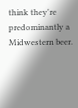think they're predominantly a Midwestern beer.